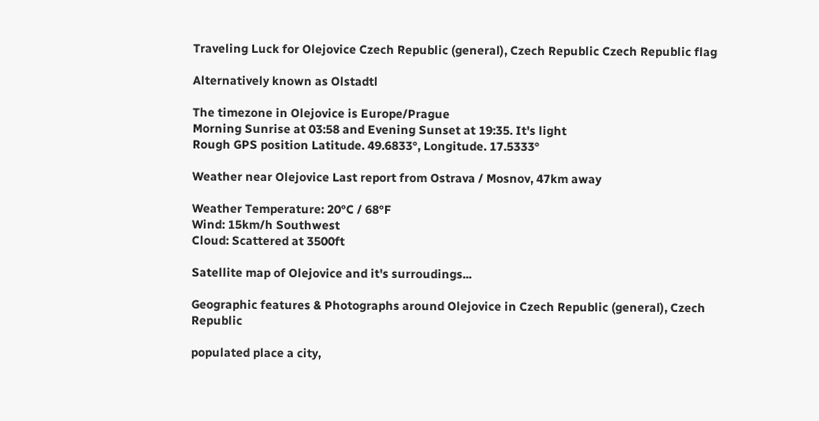Traveling Luck for Olejovice Czech Republic (general), Czech Republic Czech Republic flag

Alternatively known as Olstadtl

The timezone in Olejovice is Europe/Prague
Morning Sunrise at 03:58 and Evening Sunset at 19:35. It's light
Rough GPS position Latitude. 49.6833°, Longitude. 17.5333°

Weather near Olejovice Last report from Ostrava / Mosnov, 47km away

Weather Temperature: 20°C / 68°F
Wind: 15km/h Southwest
Cloud: Scattered at 3500ft

Satellite map of Olejovice and it's surroudings...

Geographic features & Photographs around Olejovice in Czech Republic (general), Czech Republic

populated place a city,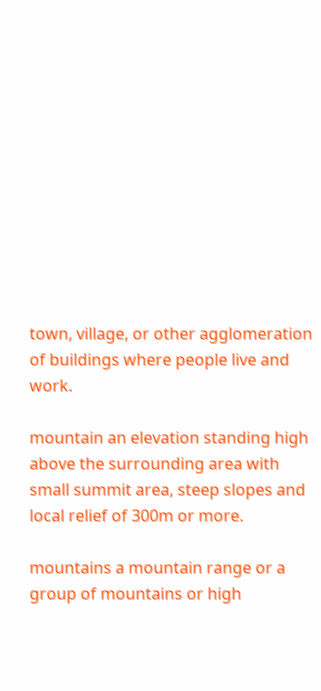town, village, or other agglomeration of buildings where people live and work.

mountain an elevation standing high above the surrounding area with small summit area, steep slopes and local relief of 300m or more.

mountains a mountain range or a group of mountains or high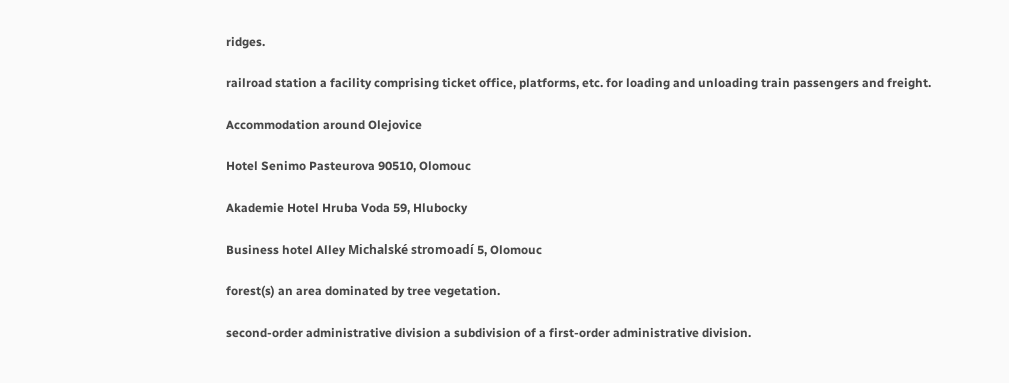ridges.

railroad station a facility comprising ticket office, platforms, etc. for loading and unloading train passengers and freight.

Accommodation around Olejovice

Hotel Senimo Pasteurova 90510, Olomouc

Akademie Hotel Hruba Voda 59, Hlubocky

Business hotel Alley Michalské stromoadí 5, Olomouc

forest(s) an area dominated by tree vegetation.

second-order administrative division a subdivision of a first-order administrative division.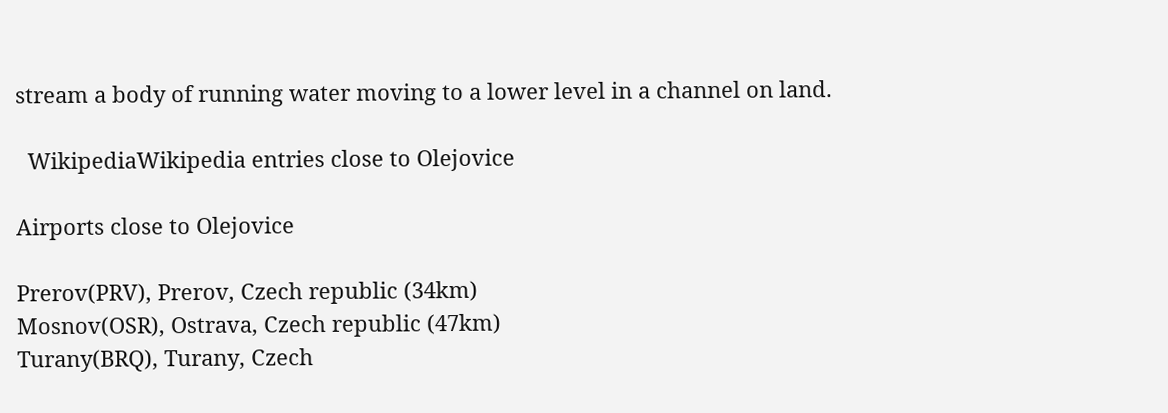stream a body of running water moving to a lower level in a channel on land.

  WikipediaWikipedia entries close to Olejovice

Airports close to Olejovice

Prerov(PRV), Prerov, Czech republic (34km)
Mosnov(OSR), Ostrava, Czech republic (47km)
Turany(BRQ), Turany, Czech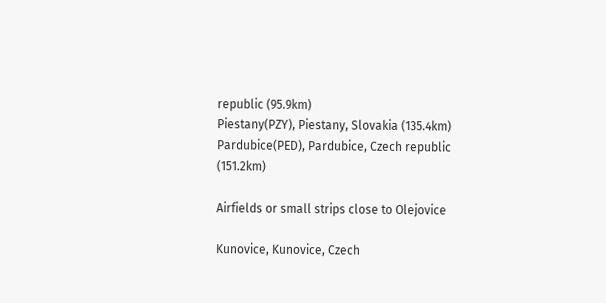republic (95.9km)
Piestany(PZY), Piestany, Slovakia (135.4km)
Pardubice(PED), Pardubice, Czech republic (151.2km)

Airfields or small strips close to Olejovice

Kunovice, Kunovice, Czech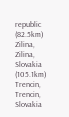republic (82.5km)
Zilina, Zilina, Slovakia (105.1km)
Trencin, Trencin, Slovakia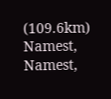(109.6km)
Namest, Namest,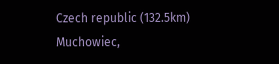Czech republic (132.5km)
Muchowiec,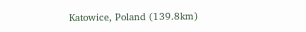Katowice, Poland (139.8km)